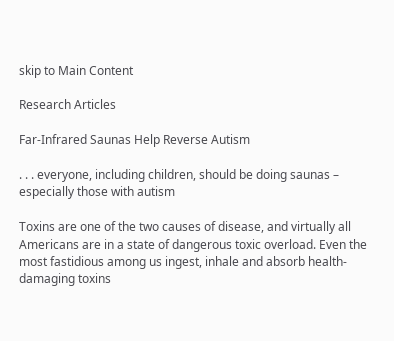skip to Main Content

Research Articles

Far-Infrared Saunas Help Reverse Autism

. . . everyone, including children, should be doing saunas – especially those with autism

Toxins are one of the two causes of disease, and virtually all Americans are in a state of dangerous toxic overload. Even the most fastidious among us ingest, inhale and absorb health-damaging toxins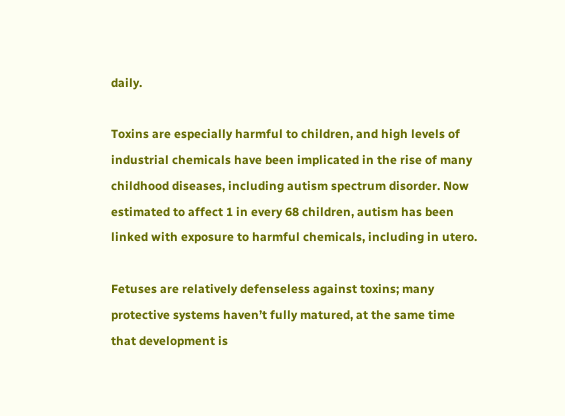daily.

Toxins are especially harmful to children, and high levels of industrial chemicals have been implicated in the rise of many childhood diseases, including autism spectrum disorder. Now estimated to affect 1 in every 68 children, autism has been linked with exposure to harmful chemicals, including in utero.

Fetuses are relatively defenseless against toxins; many protective systems haven’t fully matured, at the same time that development is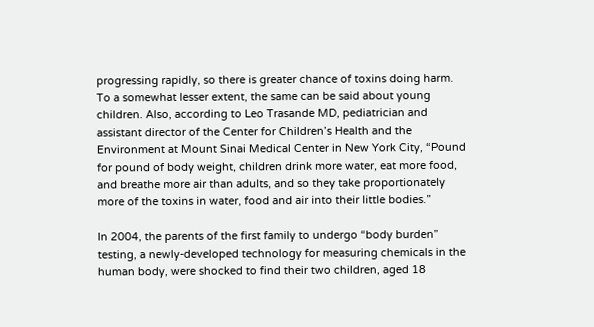progressing rapidly, so there is greater chance of toxins doing harm. To a somewhat lesser extent, the same can be said about young children. Also, according to Leo Trasande MD, pediatrician and assistant director of the Center for Children’s Health and the Environment at Mount Sinai Medical Center in New York City, “Pound for pound of body weight, children drink more water, eat more food, and breathe more air than adults, and so they take proportionately more of the toxins in water, food and air into their little bodies.”

In 2004, the parents of the first family to undergo “body burden” testing, a newly-developed technology for measuring chemicals in the human body, were shocked to find their two children, aged 18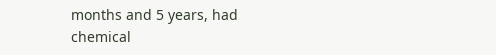months and 5 years, had chemical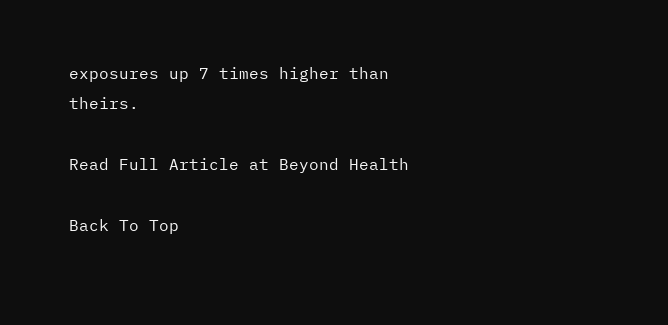exposures up 7 times higher than theirs.

Read Full Article at Beyond Health

Back To Top